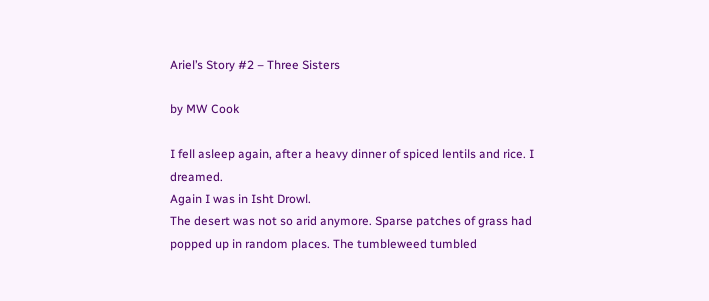Ariel’s Story #2 – Three Sisters

by MW Cook

I fell asleep again, after a heavy dinner of spiced lentils and rice. I dreamed.
Again I was in Isht Drowl.
The desert was not so arid anymore. Sparse patches of grass had popped up in random places. The tumbleweed tumbled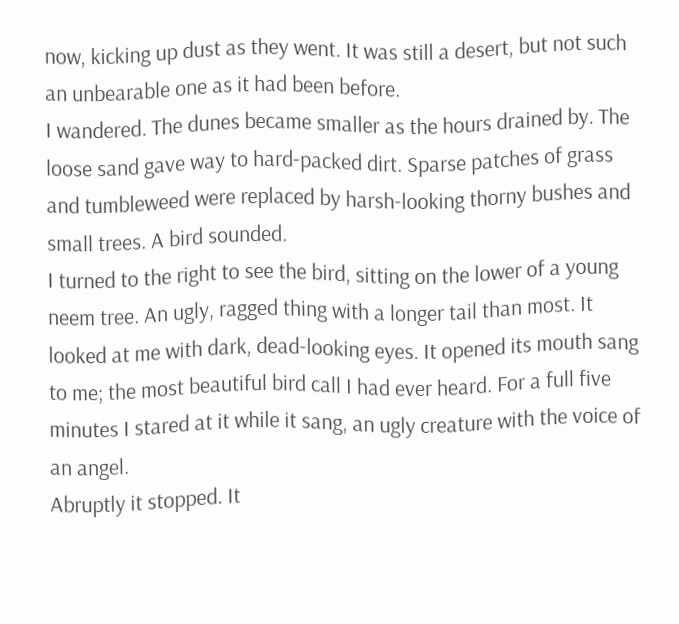now, kicking up dust as they went. It was still a desert, but not such an unbearable one as it had been before.
I wandered. The dunes became smaller as the hours drained by. The loose sand gave way to hard-packed dirt. Sparse patches of grass and tumbleweed were replaced by harsh-looking thorny bushes and small trees. A bird sounded.
I turned to the right to see the bird, sitting on the lower of a young neem tree. An ugly, ragged thing with a longer tail than most. It looked at me with dark, dead-looking eyes. It opened its mouth sang to me; the most beautiful bird call I had ever heard. For a full five minutes I stared at it while it sang, an ugly creature with the voice of an angel.
Abruptly it stopped. It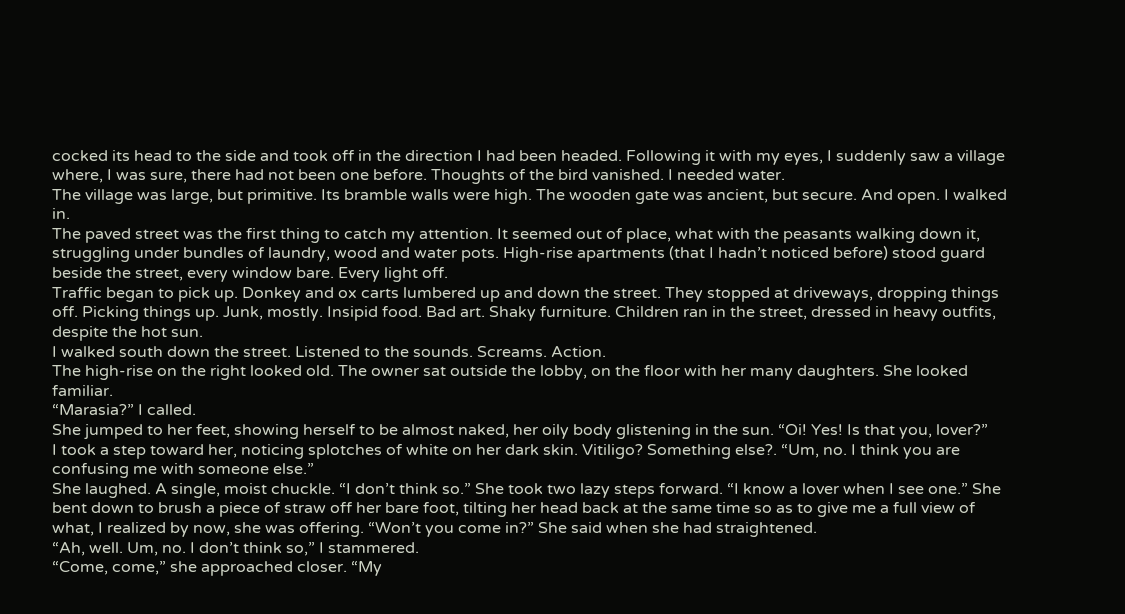cocked its head to the side and took off in the direction I had been headed. Following it with my eyes, I suddenly saw a village where, I was sure, there had not been one before. Thoughts of the bird vanished. I needed water.
The village was large, but primitive. Its bramble walls were high. The wooden gate was ancient, but secure. And open. I walked in.
The paved street was the first thing to catch my attention. It seemed out of place, what with the peasants walking down it, struggling under bundles of laundry, wood and water pots. High-rise apartments (that I hadn’t noticed before) stood guard beside the street, every window bare. Every light off.
Traffic began to pick up. Donkey and ox carts lumbered up and down the street. They stopped at driveways, dropping things off. Picking things up. Junk, mostly. Insipid food. Bad art. Shaky furniture. Children ran in the street, dressed in heavy outfits, despite the hot sun.
I walked south down the street. Listened to the sounds. Screams. Action.
The high-rise on the right looked old. The owner sat outside the lobby, on the floor with her many daughters. She looked familiar.
“Marasia?” I called.
She jumped to her feet, showing herself to be almost naked, her oily body glistening in the sun. “Oi! Yes! Is that you, lover?”
I took a step toward her, noticing splotches of white on her dark skin. Vitiligo? Something else?. “Um, no. I think you are confusing me with someone else.”
She laughed. A single, moist chuckle. “I don’t think so.” She took two lazy steps forward. “I know a lover when I see one.” She bent down to brush a piece of straw off her bare foot, tilting her head back at the same time so as to give me a full view of what, I realized by now, she was offering. “Won’t you come in?” She said when she had straightened.
“Ah, well. Um, no. I don’t think so,” I stammered.
“Come, come,” she approached closer. “My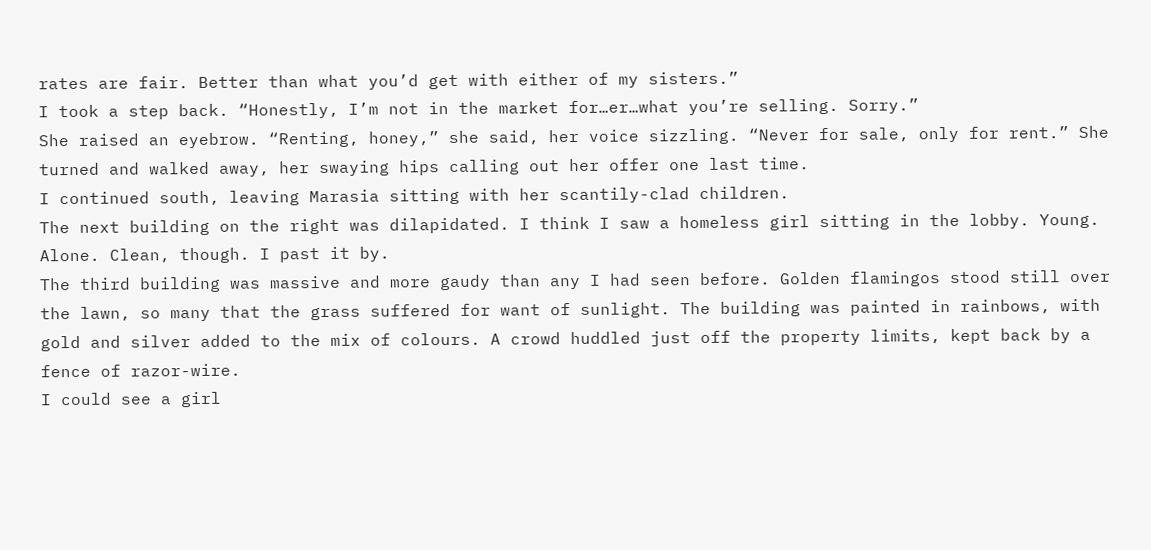rates are fair. Better than what you’d get with either of my sisters.”
I took a step back. “Honestly, I’m not in the market for…er…what you’re selling. Sorry.”
She raised an eyebrow. “Renting, honey,” she said, her voice sizzling. “Never for sale, only for rent.” She turned and walked away, her swaying hips calling out her offer one last time.
I continued south, leaving Marasia sitting with her scantily-clad children.
The next building on the right was dilapidated. I think I saw a homeless girl sitting in the lobby. Young. Alone. Clean, though. I past it by.
The third building was massive and more gaudy than any I had seen before. Golden flamingos stood still over the lawn, so many that the grass suffered for want of sunlight. The building was painted in rainbows, with gold and silver added to the mix of colours. A crowd huddled just off the property limits, kept back by a fence of razor-wire.
I could see a girl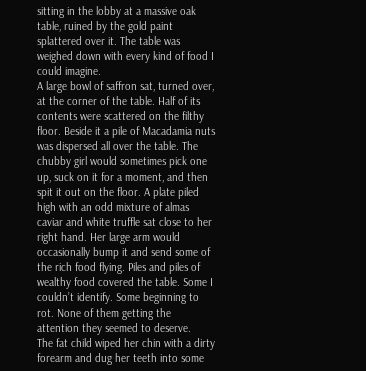sitting in the lobby at a massive oak table, ruined by the gold paint splattered over it. The table was weighed down with every kind of food I could imagine.
A large bowl of saffron sat, turned over, at the corner of the table. Half of its contents were scattered on the filthy floor. Beside it a pile of Macadamia nuts was dispersed all over the table. The chubby girl would sometimes pick one up, suck on it for a moment, and then spit it out on the floor. A plate piled high with an odd mixture of almas caviar and white truffle sat close to her right hand. Her large arm would occasionally bump it and send some of the rich food flying. Piles and piles of wealthy food covered the table. Some I couldn’t identify. Some beginning to rot. None of them getting the attention they seemed to deserve.
The fat child wiped her chin with a dirty forearm and dug her teeth into some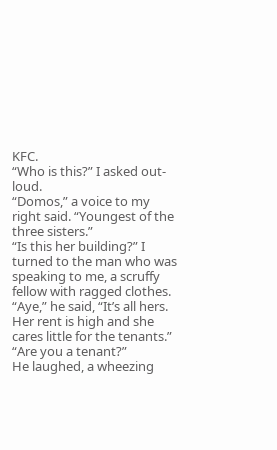KFC.
“Who is this?” I asked out-loud.
“Domos,” a voice to my right said. “Youngest of the three sisters.”
“Is this her building?” I turned to the man who was speaking to me, a scruffy fellow with ragged clothes.
“Aye,” he said, “It’s all hers. Her rent is high and she cares little for the tenants.”
“Are you a tenant?”
He laughed, a wheezing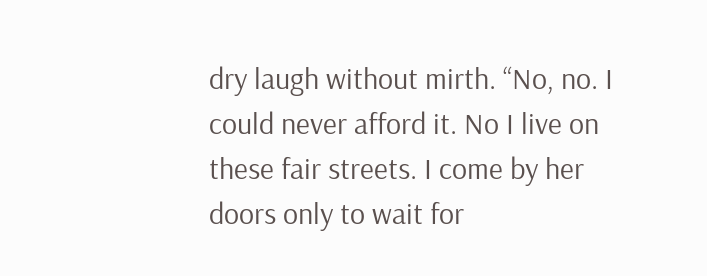dry laugh without mirth. “No, no. I could never afford it. No I live on these fair streets. I come by her doors only to wait for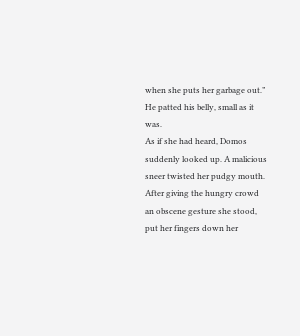when she puts her garbage out.” He patted his belly, small as it was.
As if she had heard, Domos suddenly looked up. A malicious sneer twisted her pudgy mouth. After giving the hungry crowd an obscene gesture she stood, put her fingers down her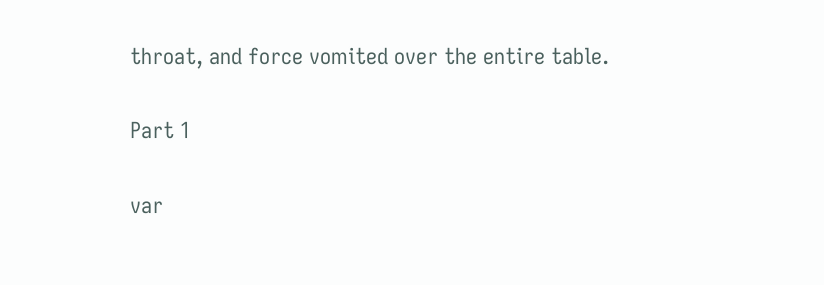throat, and force vomited over the entire table.

Part 1

var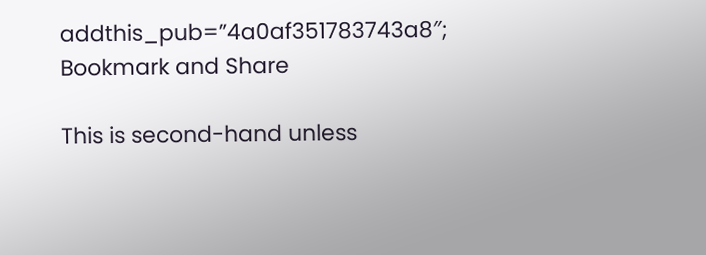addthis_pub=”4a0af351783743a8″;
Bookmark and Share

This is second-hand unless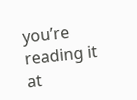you’re reading it at